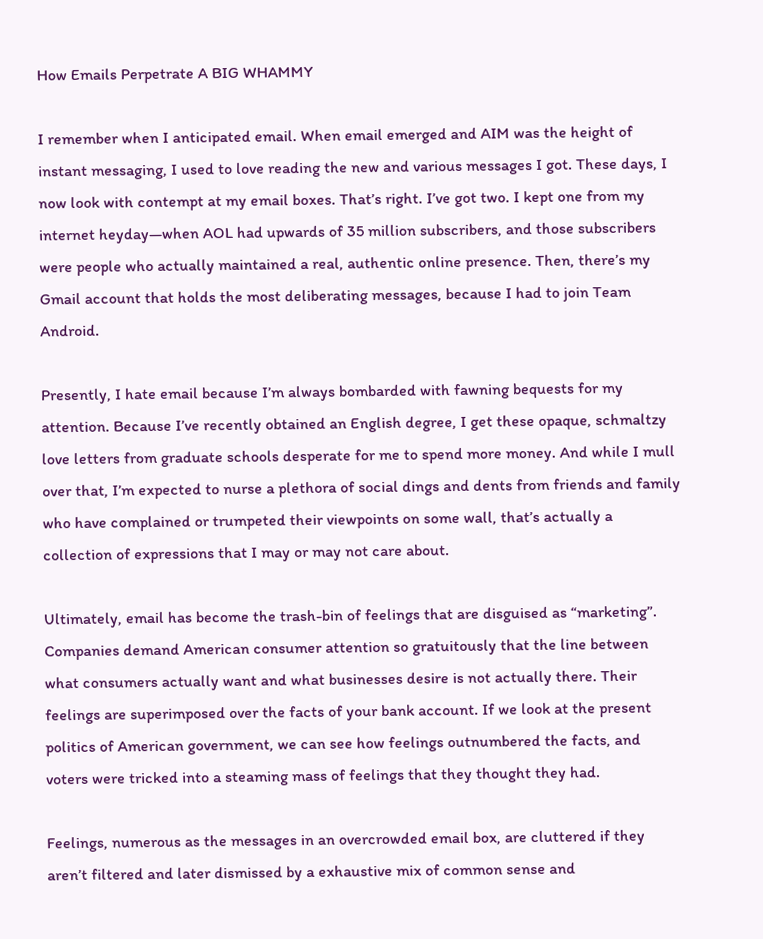How Emails Perpetrate A BIG WHAMMY

I remember when I anticipated email. When email emerged and AIM was the height of instant messaging, I used to love reading the new and various messages I got. These days, I now look with contempt at my email boxes. That’s right. I’ve got two. I kept one from my internet heyday—when AOL had upwards of 35 million subscribers, and those subscribers were people who actually maintained a real, authentic online presence. Then, there’s my Gmail account that holds the most deliberating messages, because I had to join Team Android.

Presently, I hate email because I’m always bombarded with fawning bequests for my attention. Because I’ve recently obtained an English degree, I get these opaque, schmaltzy love letters from graduate schools desperate for me to spend more money. And while I mull over that, I’m expected to nurse a plethora of social dings and dents from friends and family who have complained or trumpeted their viewpoints on some wall, that’s actually a collection of expressions that I may or may not care about.

Ultimately, email has become the trash-bin of feelings that are disguised as “marketing”. Companies demand American consumer attention so gratuitously that the line between what consumers actually want and what businesses desire is not actually there. Their feelings are superimposed over the facts of your bank account. If we look at the present politics of American government, we can see how feelings outnumbered the facts, and voters were tricked into a steaming mass of feelings that they thought they had.

Feelings, numerous as the messages in an overcrowded email box, are cluttered if they aren’t filtered and later dismissed by a exhaustive mix of common sense and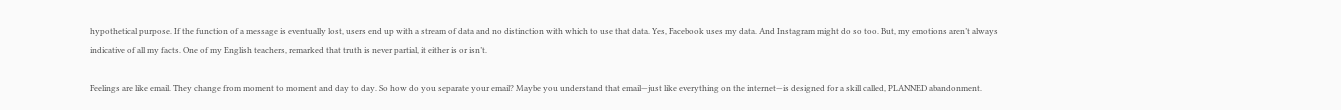hypothetical purpose. If the function of a message is eventually lost, users end up with a stream of data and no distinction with which to use that data. Yes, Facebook uses my data. And Instagram might do so too. But, my emotions aren’t always indicative of all my facts. One of my English teachers, remarked that truth is never partial, it either is or isn’t.

Feelings are like email. They change from moment to moment and day to day. So how do you separate your email? Maybe you understand that email—just like everything on the internet—is designed for a skill called, PLANNED abandonment.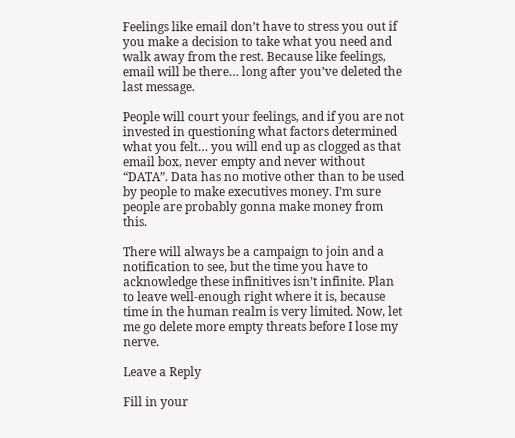Feelings like email don’t have to stress you out if you make a decision to take what you need and walk away from the rest. Because like feelings, email will be there… long after you’ve deleted the last message.

People will court your feelings, and if you are not invested in questioning what factors determined what you felt… you will end up as clogged as that email box, never empty and never without “DATA”. Data has no motive other than to be used by people to make executives money. I’m sure people are probably gonna make money from this.

There will always be a campaign to join and a notification to see, but the time you have to acknowledge these infinitives isn’t infinite. Plan to leave well-enough right where it is, because time in the human realm is very limited. Now, let me go delete more empty threats before I lose my nerve.

Leave a Reply

Fill in your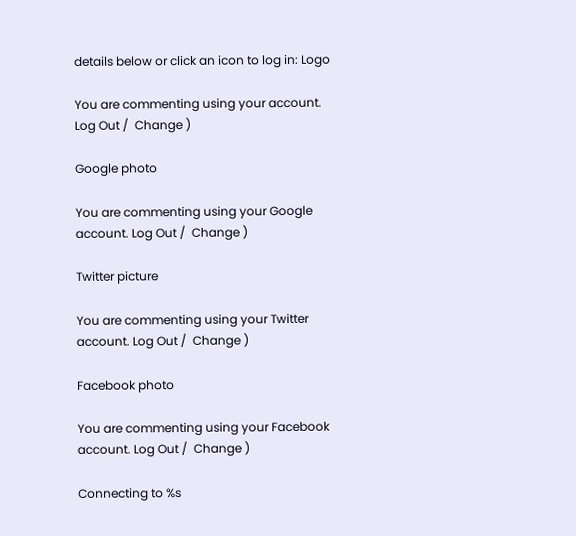details below or click an icon to log in: Logo

You are commenting using your account. Log Out /  Change )

Google photo

You are commenting using your Google account. Log Out /  Change )

Twitter picture

You are commenting using your Twitter account. Log Out /  Change )

Facebook photo

You are commenting using your Facebook account. Log Out /  Change )

Connecting to %s